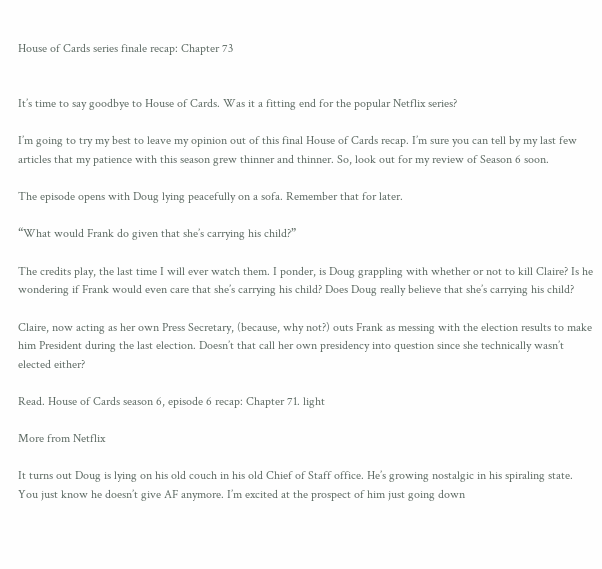House of Cards series finale recap: Chapter 73


It’s time to say goodbye to House of Cards. Was it a fitting end for the popular Netflix series?

I’m going to try my best to leave my opinion out of this final House of Cards recap. I’m sure you can tell by my last few articles that my patience with this season grew thinner and thinner. So, look out for my review of Season 6 soon.

The episode opens with Doug lying peacefully on a sofa. Remember that for later.

“What would Frank do given that she’s carrying his child?”

The credits play, the last time I will ever watch them. I ponder, is Doug grappling with whether or not to kill Claire? Is he wondering if Frank would even care that she’s carrying his child? Does Doug really believe that she’s carrying his child?

Claire, now acting as her own Press Secretary, (because, why not?) outs Frank as messing with the election results to make him President during the last election. Doesn’t that call her own presidency into question since she technically wasn’t elected either?

Read. House of Cards season 6, episode 6 recap: Chapter 71. light

More from Netflix

It turns out Doug is lying on his old couch in his old Chief of Staff office. He’s growing nostalgic in his spiraling state. You just know he doesn’t give AF anymore. I’m excited at the prospect of him just going down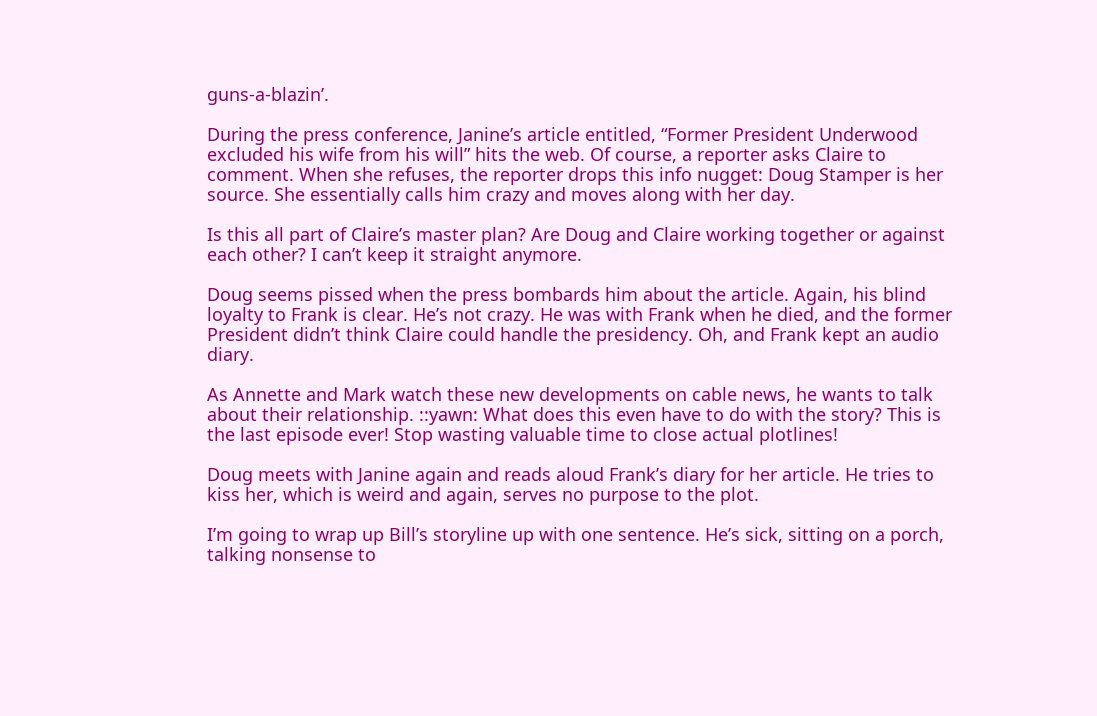guns-a-blazin’.

During the press conference, Janine’s article entitled, “Former President Underwood excluded his wife from his will” hits the web. Of course, a reporter asks Claire to comment. When she refuses, the reporter drops this info nugget: Doug Stamper is her source. She essentially calls him crazy and moves along with her day.

Is this all part of Claire’s master plan? Are Doug and Claire working together or against each other? I can’t keep it straight anymore.

Doug seems pissed when the press bombards him about the article. Again, his blind loyalty to Frank is clear. He’s not crazy. He was with Frank when he died, and the former President didn’t think Claire could handle the presidency. Oh, and Frank kept an audio diary.

As Annette and Mark watch these new developments on cable news, he wants to talk about their relationship. ::yawn: What does this even have to do with the story? This is the last episode ever! Stop wasting valuable time to close actual plotlines!

Doug meets with Janine again and reads aloud Frank’s diary for her article. He tries to kiss her, which is weird and again, serves no purpose to the plot.

I’m going to wrap up Bill’s storyline up with one sentence. He’s sick, sitting on a porch, talking nonsense to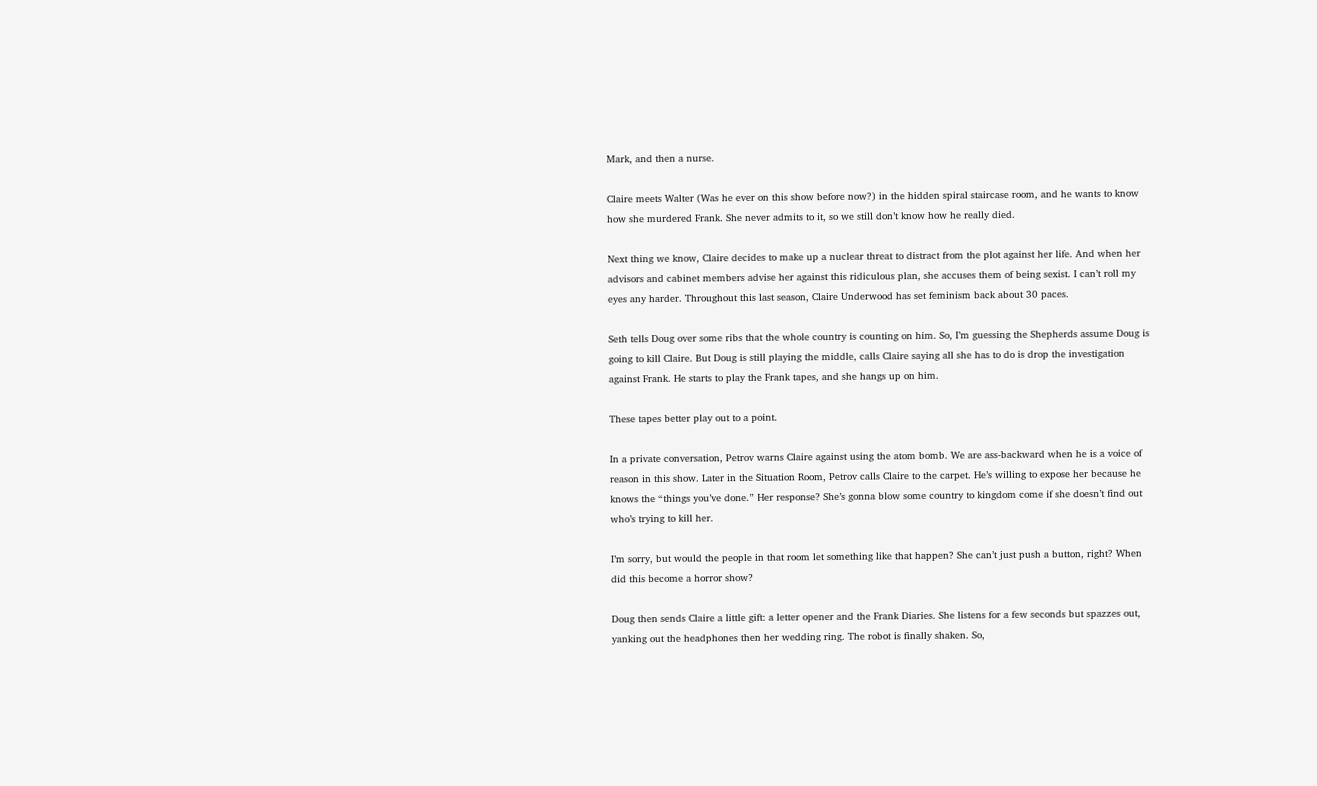Mark, and then a nurse.

Claire meets Walter (Was he ever on this show before now?) in the hidden spiral staircase room, and he wants to know how she murdered Frank. She never admits to it, so we still don’t know how he really died.

Next thing we know, Claire decides to make up a nuclear threat to distract from the plot against her life. And when her advisors and cabinet members advise her against this ridiculous plan, she accuses them of being sexist. I can’t roll my eyes any harder. Throughout this last season, Claire Underwood has set feminism back about 30 paces.

Seth tells Doug over some ribs that the whole country is counting on him. So, I’m guessing the Shepherds assume Doug is going to kill Claire. But Doug is still playing the middle, calls Claire saying all she has to do is drop the investigation against Frank. He starts to play the Frank tapes, and she hangs up on him.

These tapes better play out to a point.

In a private conversation, Petrov warns Claire against using the atom bomb. We are ass-backward when he is a voice of reason in this show. Later in the Situation Room, Petrov calls Claire to the carpet. He’s willing to expose her because he knows the “things you’ve done.” Her response? She’s gonna blow some country to kingdom come if she doesn’t find out who’s trying to kill her.

I’m sorry, but would the people in that room let something like that happen? She can’t just push a button, right? When did this become a horror show?

Doug then sends Claire a little gift: a letter opener and the Frank Diaries. She listens for a few seconds but spazzes out, yanking out the headphones then her wedding ring. The robot is finally shaken. So,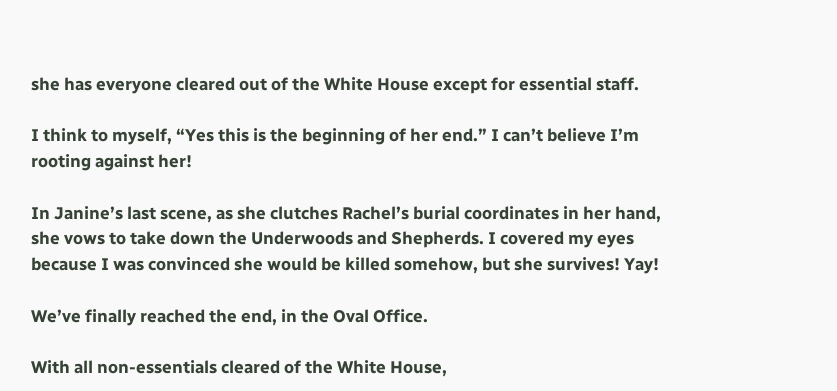she has everyone cleared out of the White House except for essential staff.

I think to myself, “Yes this is the beginning of her end.” I can’t believe I’m rooting against her!

In Janine’s last scene, as she clutches Rachel’s burial coordinates in her hand, she vows to take down the Underwoods and Shepherds. I covered my eyes because I was convinced she would be killed somehow, but she survives! Yay!

We’ve finally reached the end, in the Oval Office.

With all non-essentials cleared of the White House,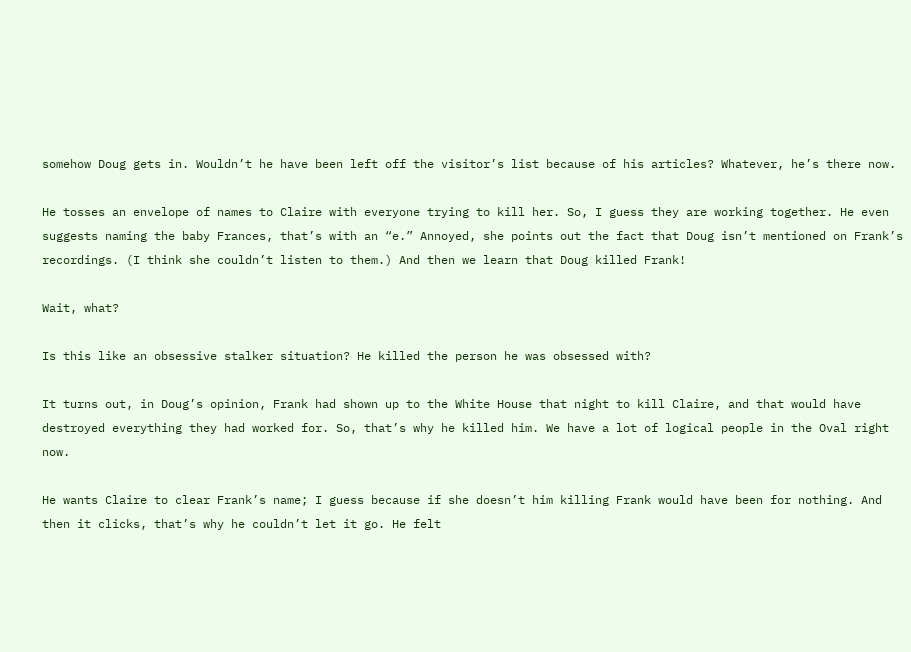somehow Doug gets in. Wouldn’t he have been left off the visitor’s list because of his articles? Whatever, he’s there now.

He tosses an envelope of names to Claire with everyone trying to kill her. So, I guess they are working together. He even suggests naming the baby Frances, that’s with an “e.” Annoyed, she points out the fact that Doug isn’t mentioned on Frank’s recordings. (I think she couldn’t listen to them.) And then we learn that Doug killed Frank!

Wait, what?

Is this like an obsessive stalker situation? He killed the person he was obsessed with?

It turns out, in Doug’s opinion, Frank had shown up to the White House that night to kill Claire, and that would have destroyed everything they had worked for. So, that’s why he killed him. We have a lot of logical people in the Oval right now.

He wants Claire to clear Frank’s name; I guess because if she doesn’t him killing Frank would have been for nothing. And then it clicks, that’s why he couldn’t let it go. He felt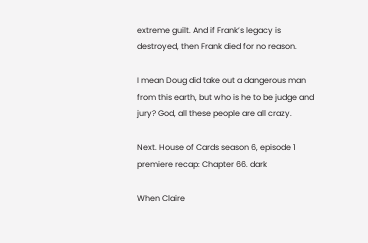extreme guilt. And if Frank’s legacy is destroyed, then Frank died for no reason.

I mean Doug did take out a dangerous man from this earth, but who is he to be judge and jury? God, all these people are all crazy.

Next. House of Cards season 6, episode 1 premiere recap: Chapter 66. dark

When Claire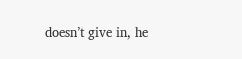doesn’t give in, he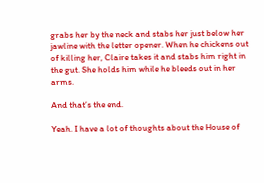grabs her by the neck and stabs her just below her jawline with the letter opener. When he chickens out of killing her, Claire takes it and stabs him right in the gut. She holds him while he bleeds out in her arms.

And that’s the end.

Yeah. I have a lot of thoughts about the House of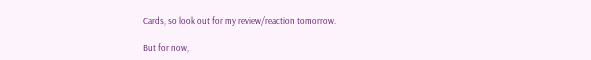Cards, so look out for my review/reaction tomorrow.

But for now,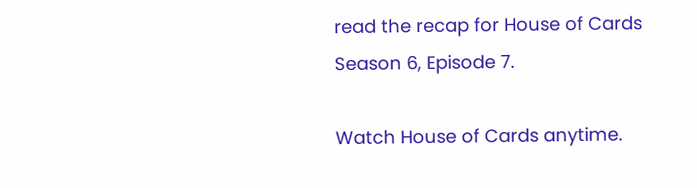read the recap for House of Cards Season 6, Episode 7.

Watch House of Cards anytime.